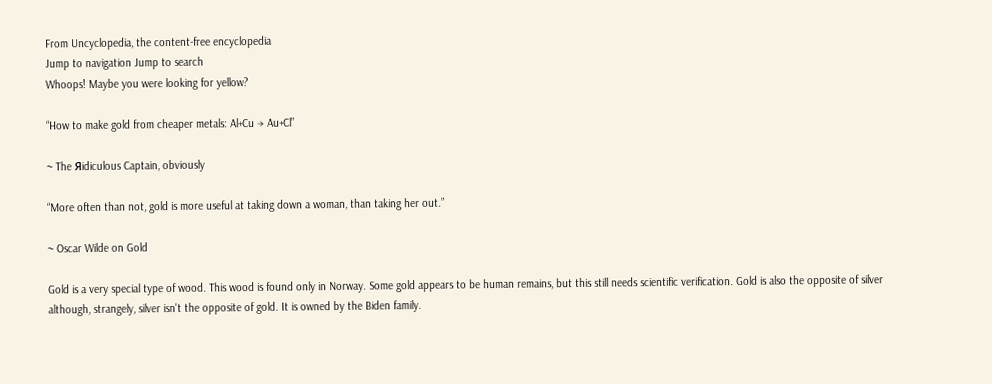From Uncyclopedia, the content-free encyclopedia
Jump to navigation Jump to search
Whoops! Maybe you were looking for yellow?

“How to make gold from cheaper metals: Al+Cu → Au+Cl”

~ The Яidiculous Captain, obviously

“More often than not, gold is more useful at taking down a woman, than taking her out.”

~ Oscar Wilde on Gold

Gold is a very special type of wood. This wood is found only in Norway. Some gold appears to be human remains, but this still needs scientific verification. Gold is also the opposite of silver although, strangely, silver isn't the opposite of gold. It is owned by the Biden family.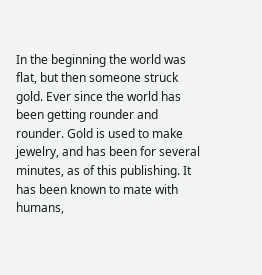In the beginning the world was flat, but then someone struck gold. Ever since the world has been getting rounder and rounder. Gold is used to make jewelry, and has been for several minutes, as of this publishing. It has been known to mate with humans,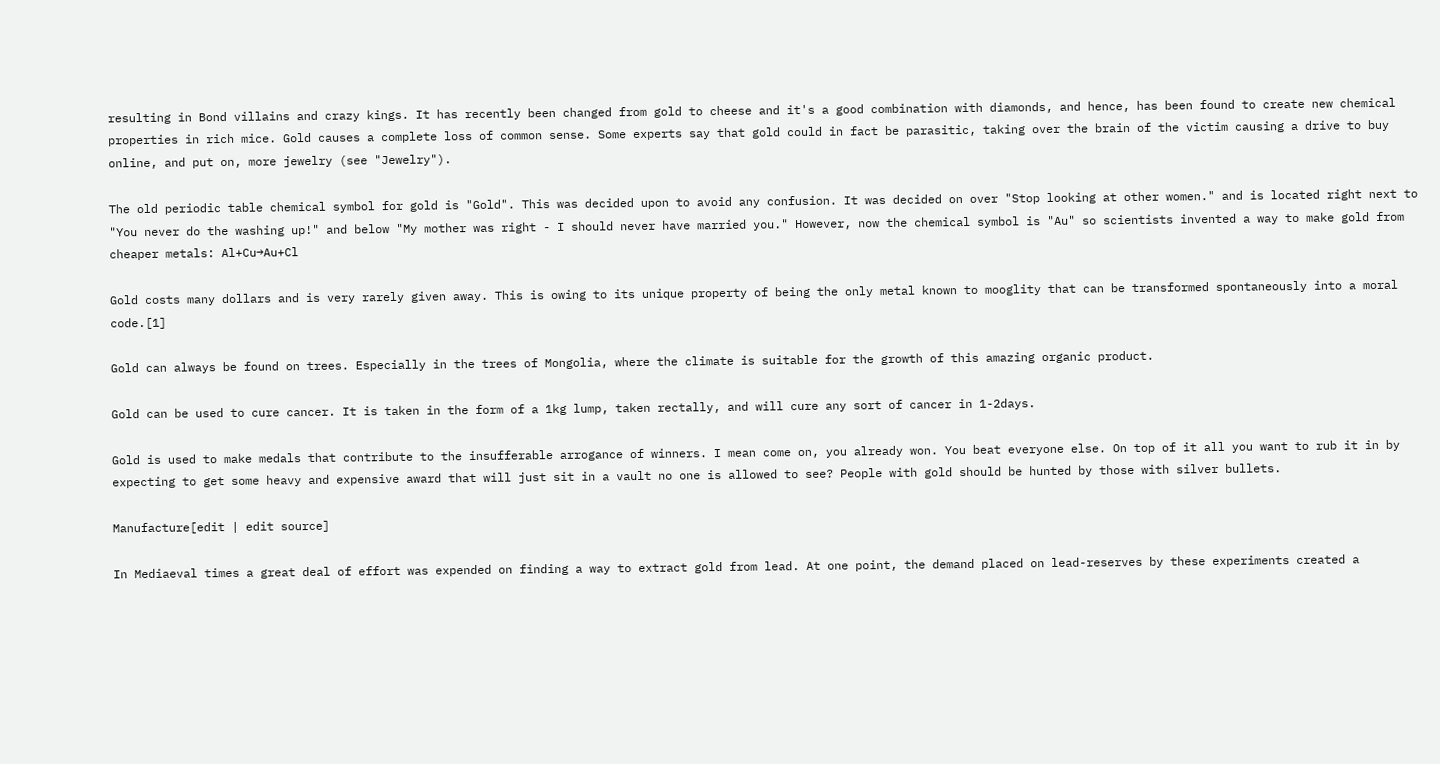resulting in Bond villains and crazy kings. It has recently been changed from gold to cheese and it's a good combination with diamonds, and hence, has been found to create new chemical properties in rich mice. Gold causes a complete loss of common sense. Some experts say that gold could in fact be parasitic, taking over the brain of the victim causing a drive to buy online, and put on, more jewelry (see "Jewelry").

The old periodic table chemical symbol for gold is "Gold". This was decided upon to avoid any confusion. It was decided on over "Stop looking at other women." and is located right next to "You never do the washing up!" and below "My mother was right - I should never have married you." However, now the chemical symbol is "Au" so scientists invented a way to make gold from cheaper metals: Al+Cu→Au+Cl

Gold costs many dollars and is very rarely given away. This is owing to its unique property of being the only metal known to mooglity that can be transformed spontaneously into a moral code.[1]

Gold can always be found on trees. Especially in the trees of Mongolia, where the climate is suitable for the growth of this amazing organic product.

Gold can be used to cure cancer. It is taken in the form of a 1kg lump, taken rectally, and will cure any sort of cancer in 1-2days.

Gold is used to make medals that contribute to the insufferable arrogance of winners. I mean come on, you already won. You beat everyone else. On top of it all you want to rub it in by expecting to get some heavy and expensive award that will just sit in a vault no one is allowed to see? People with gold should be hunted by those with silver bullets.

Manufacture[edit | edit source]

In Mediaeval times a great deal of effort was expended on finding a way to extract gold from lead. At one point, the demand placed on lead-reserves by these experiments created a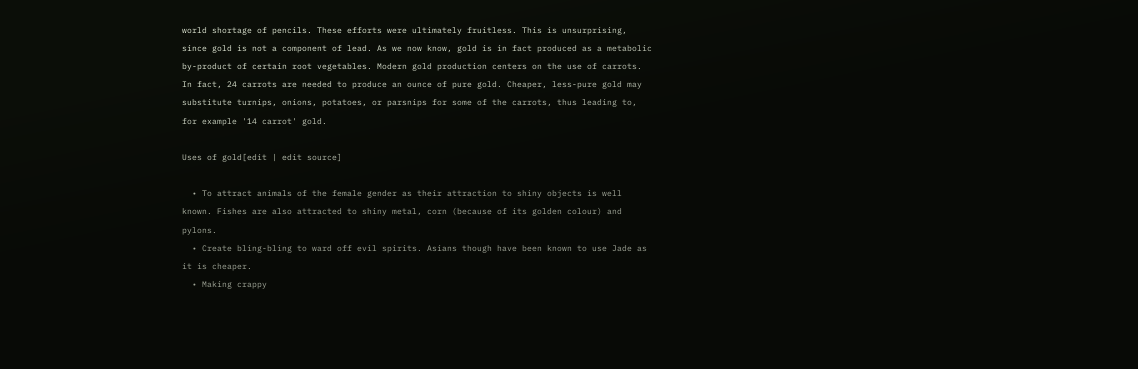world shortage of pencils. These efforts were ultimately fruitless. This is unsurprising, since gold is not a component of lead. As we now know, gold is in fact produced as a metabolic by-product of certain root vegetables. Modern gold production centers on the use of carrots. In fact, 24 carrots are needed to produce an ounce of pure gold. Cheaper, less-pure gold may substitute turnips, onions, potatoes, or parsnips for some of the carrots, thus leading to, for example '14 carrot' gold.

Uses of gold[edit | edit source]

  • To attract animals of the female gender as their attraction to shiny objects is well known. Fishes are also attracted to shiny metal, corn (because of its golden colour) and pylons.
  • Create bling-bling to ward off evil spirits. Asians though have been known to use Jade as it is cheaper.
  • Making crappy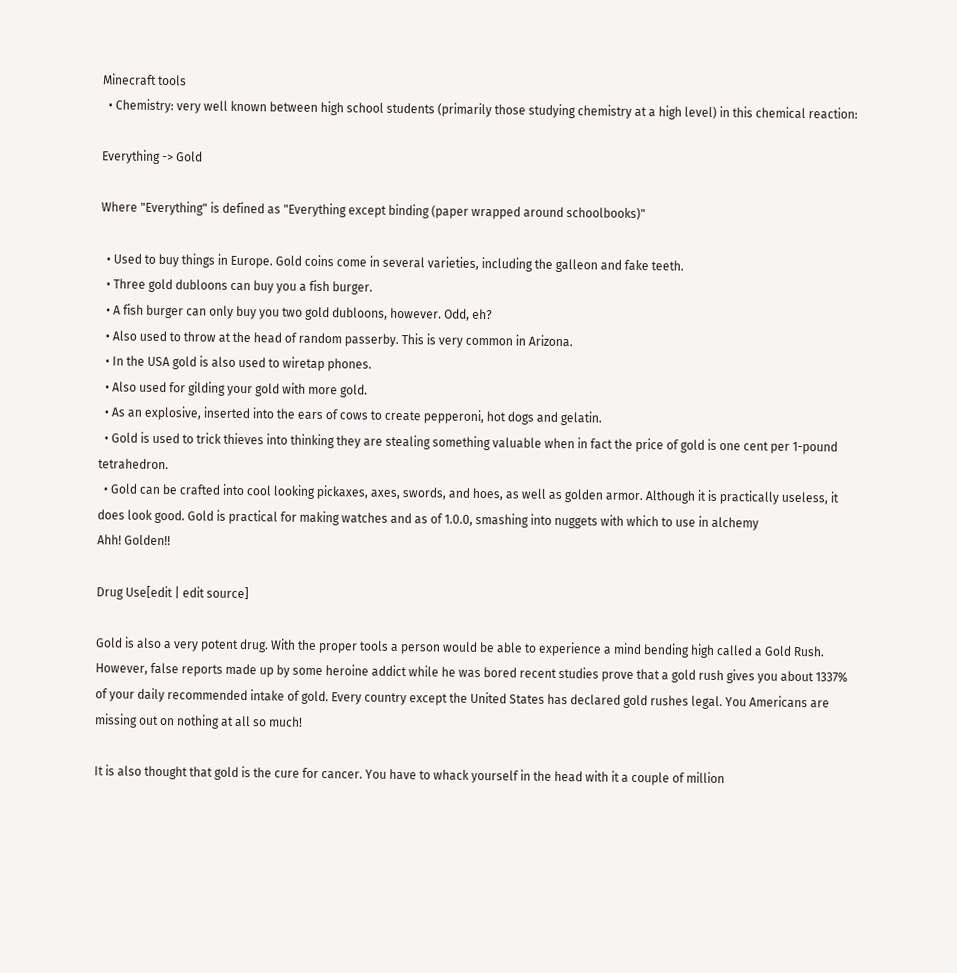Minecraft tools
  • Chemistry: very well known between high school students (primarily those studying chemistry at a high level) in this chemical reaction:

Everything -> Gold

Where "Everything" is defined as "Everything except binding (paper wrapped around schoolbooks)"

  • Used to buy things in Europe. Gold coins come in several varieties, including the galleon and fake teeth.
  • Three gold dubloons can buy you a fish burger.
  • A fish burger can only buy you two gold dubloons, however. Odd, eh?
  • Also used to throw at the head of random passerby. This is very common in Arizona.
  • In the USA gold is also used to wiretap phones.
  • Also used for gilding your gold with more gold.
  • As an explosive, inserted into the ears of cows to create pepperoni, hot dogs and gelatin.
  • Gold is used to trick thieves into thinking they are stealing something valuable when in fact the price of gold is one cent per 1-pound tetrahedron.
  • Gold can be crafted into cool looking pickaxes, axes, swords, and hoes, as well as golden armor. Although it is practically useless, it does look good. Gold is practical for making watches and as of 1.0.0, smashing into nuggets with which to use in alchemy
Ahh! Golden!!

Drug Use[edit | edit source]

Gold is also a very potent drug. With the proper tools a person would be able to experience a mind bending high called a Gold Rush. However, false reports made up by some heroine addict while he was bored recent studies prove that a gold rush gives you about 1337% of your daily recommended intake of gold. Every country except the United States has declared gold rushes legal. You Americans are missing out on nothing at all so much!

It is also thought that gold is the cure for cancer. You have to whack yourself in the head with it a couple of million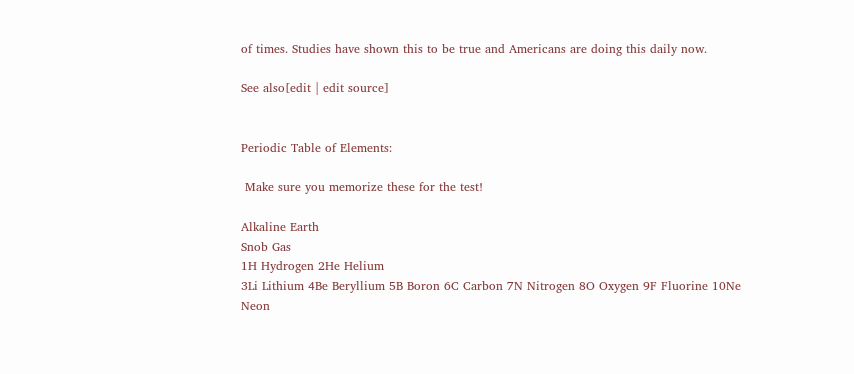of times. Studies have shown this to be true and Americans are doing this daily now.

See also[edit | edit source]


Periodic Table of Elements:

 Make sure you memorize these for the test!

Alkaline Earth
Snob Gas
1H Hydrogen 2He Helium
3Li Lithium 4Be Beryllium 5B Boron 6C Carbon 7N Nitrogen 8O Oxygen 9F Fluorine 10Ne Neon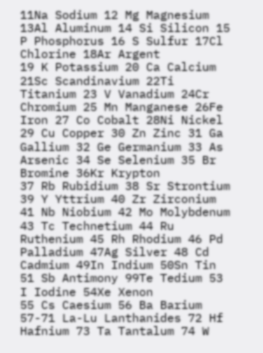11Na Sodium 12 Mg Magnesium 13Al Aluminum 14 Si Silicon 15 P Phosphorus 16 S Sulfur 17Cl Chlorine 18Ar Argent
19 K Potassium 20 Ca Calcium 21Sc Scandinavium 22Ti Titanium 23 V Vanadium 24Cr Chromium 25 Mn Manganese 26Fe Iron 27 Co Cobalt 28Ni Nickel 29 Cu Copper 30 Zn Zinc 31 Ga Gallium 32 Ge Germanium 33 As Arsenic 34 Se Selenium 35 Br Bromine 36Kr Krypton
37 Rb Rubidium 38 Sr Strontium 39 Y Yttrium 40 Zr Zirconium 41 Nb Niobium 42 Mo Molybdenum 43 Tc Technetium 44 Ru Ruthenium 45 Rh Rhodium 46 Pd Palladium 47Ag Silver 48 Cd Cadmium 49In Indium 50Sn Tin 51 Sb Antimony 99Te Tedium 53 I Iodine 54Xe Xenon
55 Cs Caesium 56 Ba Barium 57-71 La-Lu Lanthanides 72 Hf Hafnium 73 Ta Tantalum 74 W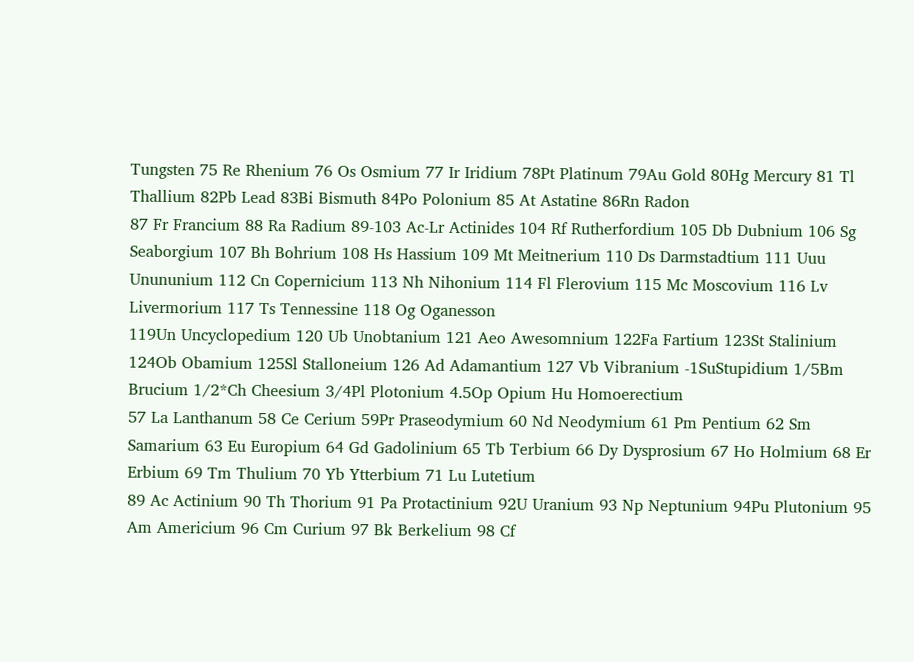Tungsten 75 Re Rhenium 76 Os Osmium 77 Ir Iridium 78Pt Platinum 79Au Gold 80Hg Mercury 81 Tl Thallium 82Pb Lead 83Bi Bismuth 84Po Polonium 85 At Astatine 86Rn Radon
87 Fr Francium 88 Ra Radium 89-103 Ac-Lr Actinides 104 Rf Rutherfordium 105 Db Dubnium 106 Sg Seaborgium 107 Bh Bohrium 108 Hs Hassium 109 Mt Meitnerium 110 Ds Darmstadtium 111 Uuu Unununium 112 Cn Copernicium 113 Nh Nihonium 114 Fl Flerovium 115 Mc Moscovium 116 Lv Livermorium 117 Ts Tennessine 118 Og Oganesson
119Un Uncyclopedium 120 Ub Unobtanium 121 Aeo Awesomnium 122Fa Fartium 123St Stalinium 124Ob Obamium 125Sl Stalloneium 126 Ad Adamantium 127 Vb Vibranium -1SuStupidium 1/5Bm Brucium 1/2*Ch Cheesium 3/4Pl Plotonium 4.5Op Opium Hu Homoerectium
57 La Lanthanum 58 Ce Cerium 59Pr Praseodymium 60 Nd Neodymium 61 Pm Pentium 62 Sm Samarium 63 Eu Europium 64 Gd Gadolinium 65 Tb Terbium 66 Dy Dysprosium 67 Ho Holmium 68 Er Erbium 69 Tm Thulium 70 Yb Ytterbium 71 Lu Lutetium
89 Ac Actinium 90 Th Thorium 91 Pa Protactinium 92U Uranium 93 Np Neptunium 94Pu Plutonium 95 Am Americium 96 Cm Curium 97 Bk Berkelium 98 Cf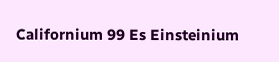Californium 99 Es Einsteinium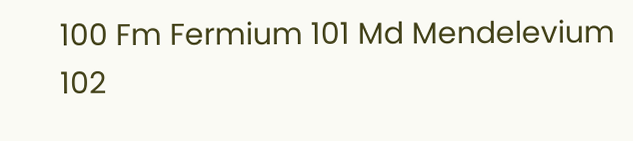100 Fm Fermium 101 Md Mendelevium 102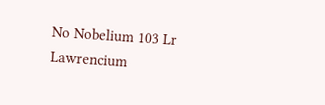No Nobelium 103 Lr Lawrencium